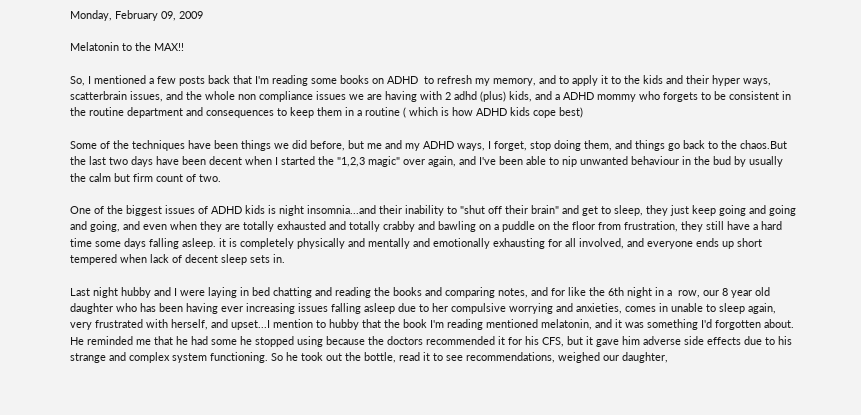Monday, February 09, 2009

Melatonin to the MAX!!

So, I mentioned a few posts back that I'm reading some books on ADHD  to refresh my memory, and to apply it to the kids and their hyper ways, scatterbrain issues, and the whole non compliance issues we are having with 2 adhd (plus) kids, and a ADHD mommy who forgets to be consistent in the routine department and consequences to keep them in a routine ( which is how ADHD kids cope best)

Some of the techniques have been things we did before, but me and my ADHD ways, I forget, stop doing them, and things go back to the chaos.But the last two days have been decent when I started the "1,2,3 magic" over again, and I've been able to nip unwanted behaviour in the bud by usually the calm but firm count of two.

One of the biggest issues of ADHD kids is night insomnia...and their inability to "shut off their brain" and get to sleep, they just keep going and going and going, and even when they are totally exhausted and totally crabby and bawling on a puddle on the floor from frustration, they still have a hard time some days falling asleep. it is completely physically and mentally and emotionally exhausting for all involved, and everyone ends up short tempered when lack of decent sleep sets in.

Last night hubby and I were laying in bed chatting and reading the books and comparing notes, and for like the 6th night in a  row, our 8 year old daughter who has been having ever increasing issues falling asleep due to her compulsive worrying and anxieties, comes in unable to sleep again, very frustrated with herself, and upset...I mention to hubby that the book I'm reading mentioned melatonin, and it was something I'd forgotten about. He reminded me that he had some he stopped using because the doctors recommended it for his CFS, but it gave him adverse side effects due to his strange and complex system functioning. So he took out the bottle, read it to see recommendations, weighed our daughter,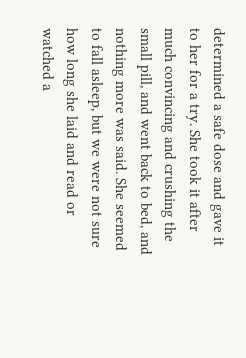determined a safe dose and gave it to her for a try. She took it after much convincing and crushing the small pill, and went back to bed, and nothing more was said. She seemed to fall asleep, but we were not sure how long she laid and read or watched a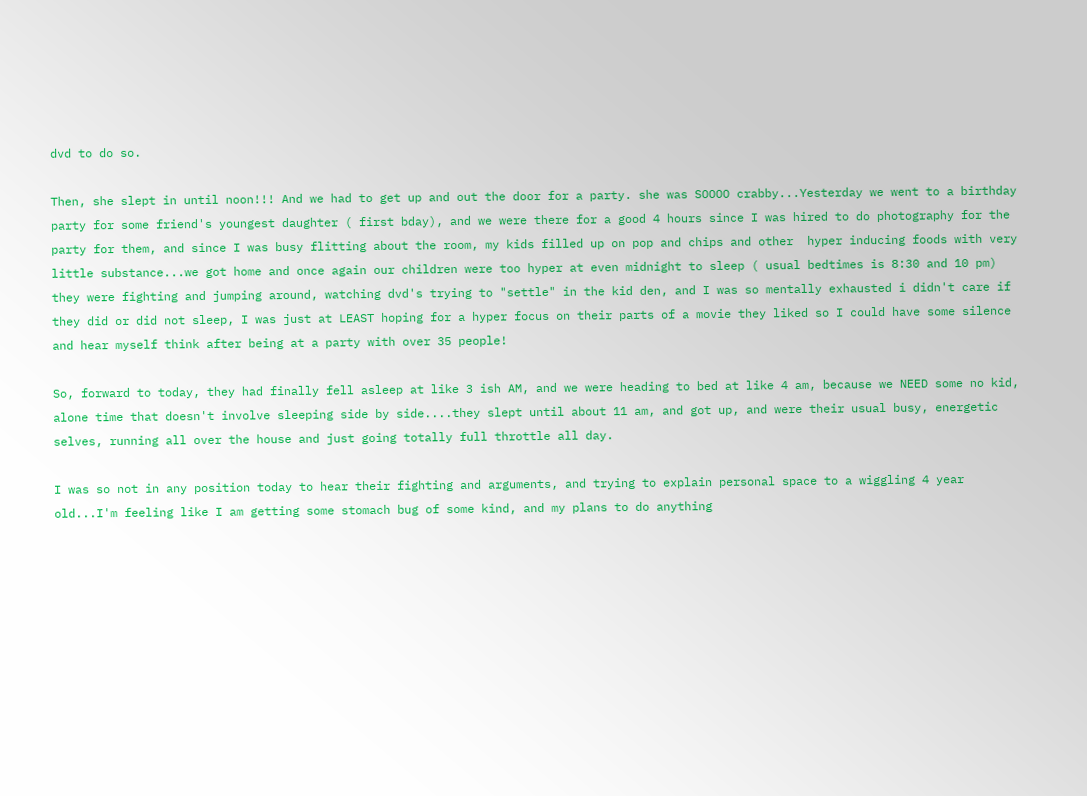dvd to do so.

Then, she slept in until noon!!! And we had to get up and out the door for a party. she was SOOOO crabby...Yesterday we went to a birthday party for some friend's youngest daughter ( first bday), and we were there for a good 4 hours since I was hired to do photography for the party for them, and since I was busy flitting about the room, my kids filled up on pop and chips and other  hyper inducing foods with very little substance...we got home and once again our children were too hyper at even midnight to sleep ( usual bedtimes is 8:30 and 10 pm) they were fighting and jumping around, watching dvd's trying to "settle" in the kid den, and I was so mentally exhausted i didn't care if they did or did not sleep, I was just at LEAST hoping for a hyper focus on their parts of a movie they liked so I could have some silence and hear myself think after being at a party with over 35 people!

So, forward to today, they had finally fell asleep at like 3 ish AM, and we were heading to bed at like 4 am, because we NEED some no kid, alone time that doesn't involve sleeping side by side....they slept until about 11 am, and got up, and were their usual busy, energetic selves, running all over the house and just going totally full throttle all day.

I was so not in any position today to hear their fighting and arguments, and trying to explain personal space to a wiggling 4 year old...I'm feeling like I am getting some stomach bug of some kind, and my plans to do anything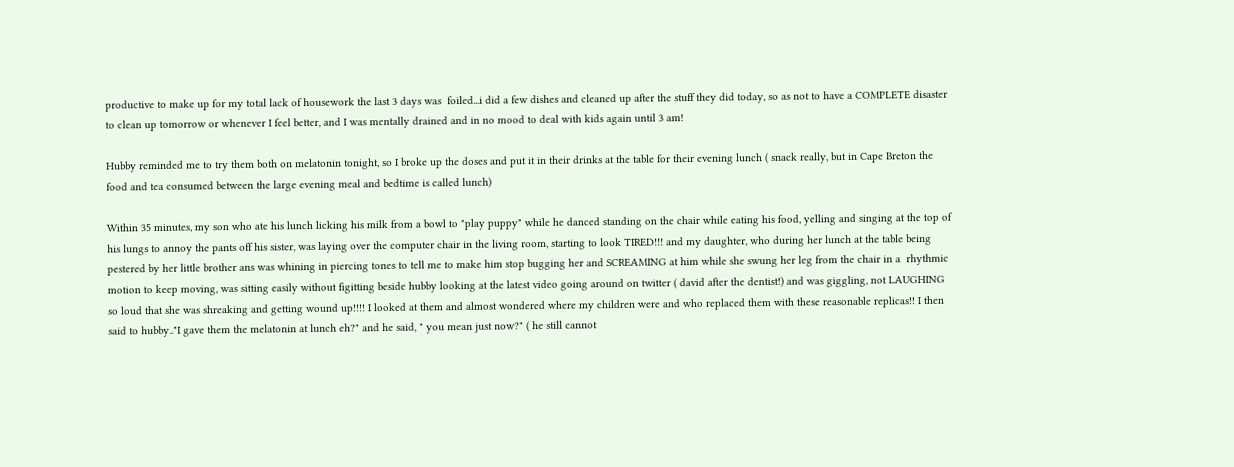productive to make up for my total lack of housework the last 3 days was  foiled...i did a few dishes and cleaned up after the stuff they did today, so as not to have a COMPLETE disaster to clean up tomorrow or whenever I feel better, and I was mentally drained and in no mood to deal with kids again until 3 am!

Hubby reminded me to try them both on melatonin tonight, so I broke up the doses and put it in their drinks at the table for their evening lunch ( snack really, but in Cape Breton the  food and tea consumed between the large evening meal and bedtime is called lunch)

Within 35 minutes, my son who ate his lunch licking his milk from a bowl to "play puppy" while he danced standing on the chair while eating his food, yelling and singing at the top of his lungs to annoy the pants off his sister, was laying over the computer chair in the living room, starting to look TIRED!!! and my daughter, who during her lunch at the table being pestered by her little brother ans was whining in piercing tones to tell me to make him stop bugging her and SCREAMING at him while she swung her leg from the chair in a  rhythmic motion to keep moving, was sitting easily without figitting beside hubby looking at the latest video going around on twitter ( david after the dentist!) and was giggling, not LAUGHING so loud that she was shreaking and getting wound up!!!! I looked at them and almost wondered where my children were and who replaced them with these reasonable replicas!! I then said to hubby.."I gave them the melatonin at lunch eh?" and he said, " you mean just now?" ( he still cannot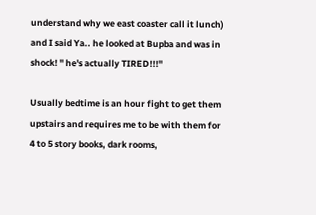understand why we east coaster call it lunch) and I said Ya.. he looked at Bupba and was in shock! " he's actually TIRED!!!"

Usually bedtime is an hour fight to get them upstairs and requires me to be with them for 4 to 5 story books, dark rooms,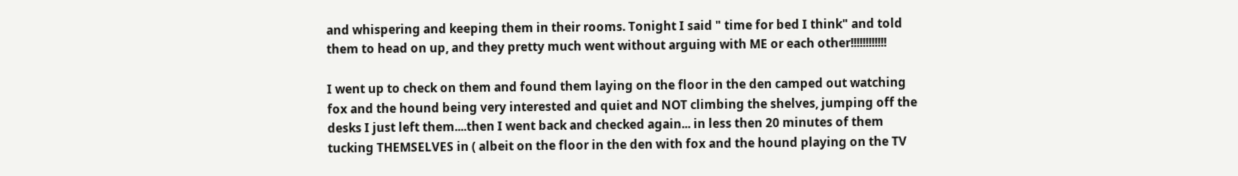and whispering and keeping them in their rooms. Tonight I said " time for bed I think" and told them to head on up, and they pretty much went without arguing with ME or each other!!!!!!!!!!!!

I went up to check on them and found them laying on the floor in the den camped out watching fox and the hound being very interested and quiet and NOT climbing the shelves, jumping off the desks I just left them....then I went back and checked again... in less then 20 minutes of them tucking THEMSELVES in ( albeit on the floor in the den with fox and the hound playing on the TV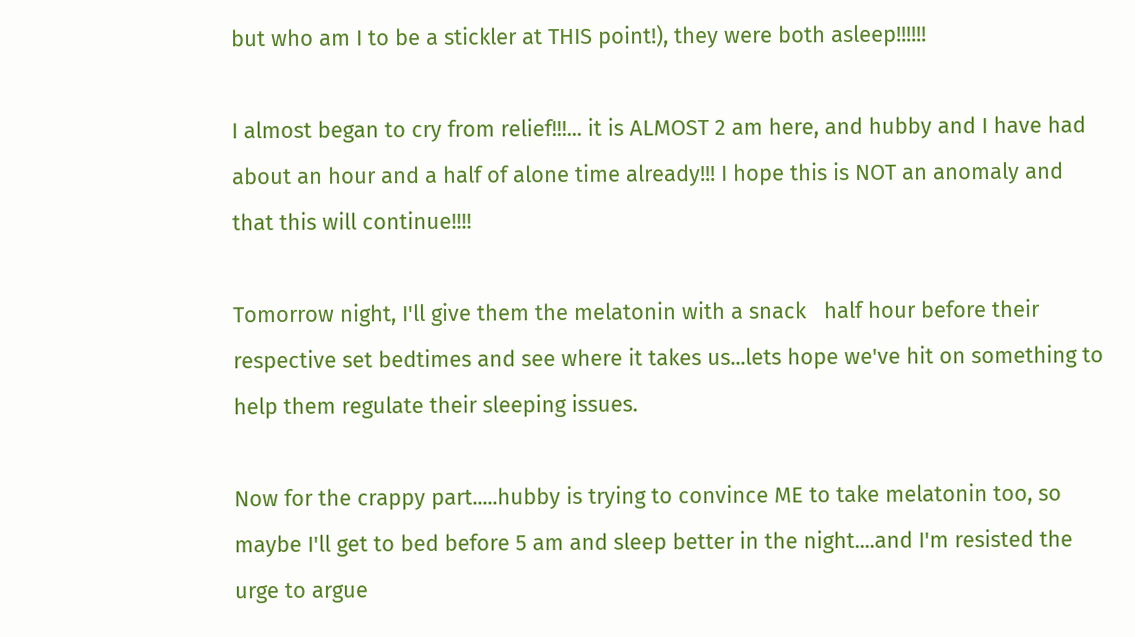but who am I to be a stickler at THIS point!), they were both asleep!!!!!!

I almost began to cry from relief!!!... it is ALMOST 2 am here, and hubby and I have had about an hour and a half of alone time already!!! I hope this is NOT an anomaly and that this will continue!!!!

Tomorrow night, I'll give them the melatonin with a snack   half hour before their respective set bedtimes and see where it takes us...lets hope we've hit on something to help them regulate their sleeping issues.

Now for the crappy part.....hubby is trying to convince ME to take melatonin too, so maybe I'll get to bed before 5 am and sleep better in the night....and I'm resisted the urge to argue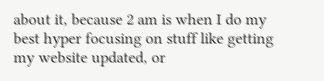about it, because 2 am is when I do my best hyper focusing on stuff like getting my website updated, or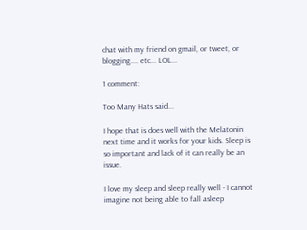chat with my friend on gmail, or tweet, or blogging.... etc... LOL...

1 comment:

Too Many Hats said...

I hope that is does well with the Melatonin next time and it works for your kids. Sleep is so important and lack of it can really be an issue.

I love my sleep and sleep really well - I cannot imagine not being able to fall asleep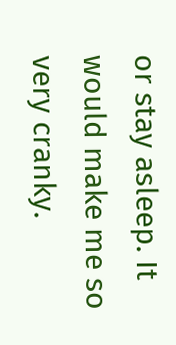or stay asleep. It would make me so very cranky.